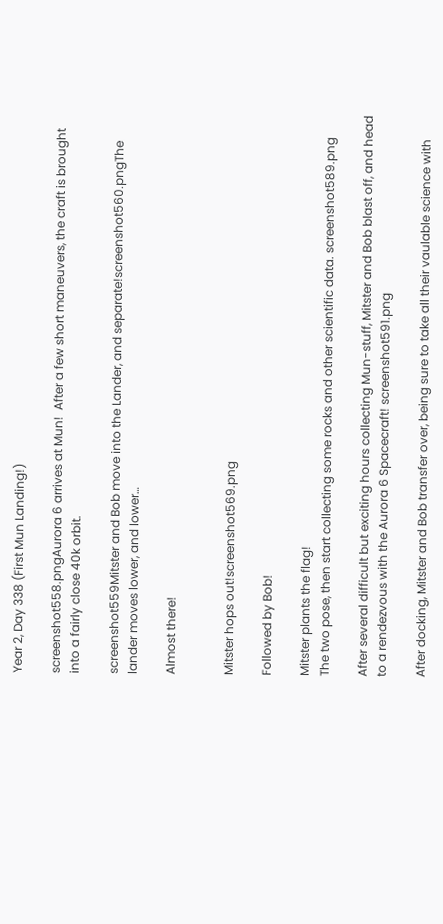Year 2, Day 338 (First Mun Landing!)

screenshot558.pngAurora 6 arrives at Mun!  After a few short maneuvers, the craft is brought into a fairly close 40k orbit.

screenshot559Mitster and Bob move into the Lander, and separate!screenshot560.pngThe lander moves lower, and lower…

Almost there!


Mitster hops out!screenshot569.png

Followed by Bob!

Mitster plants the flag!
The two pose, then start collecting some rocks and other scientific data. screenshot589.png

After several difficult but exciting hours collecting Mun-stuff, Mitster and Bob blast off, and head to a rendezvous with the Aurora 6 Spacecraft! screenshot591.png

After docking, Mitster and Bob transfer over, being sure to take all their vaulable science with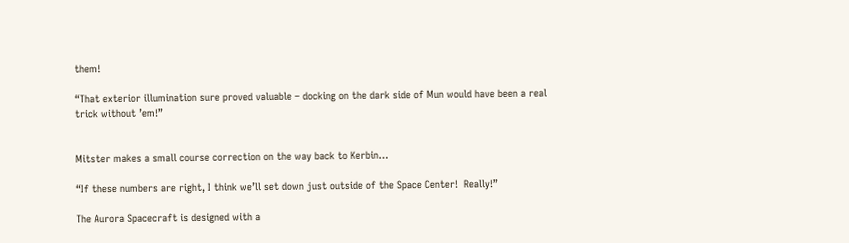them!

“That exterior illumination sure proved valuable – docking on the dark side of Mun would have been a real trick without ’em!”


Mitster makes a small course correction on the way back to Kerbin…

“If these numbers are right, I think we’ll set down just outside of the Space Center!  Really!”

The Aurora Spacecraft is designed with a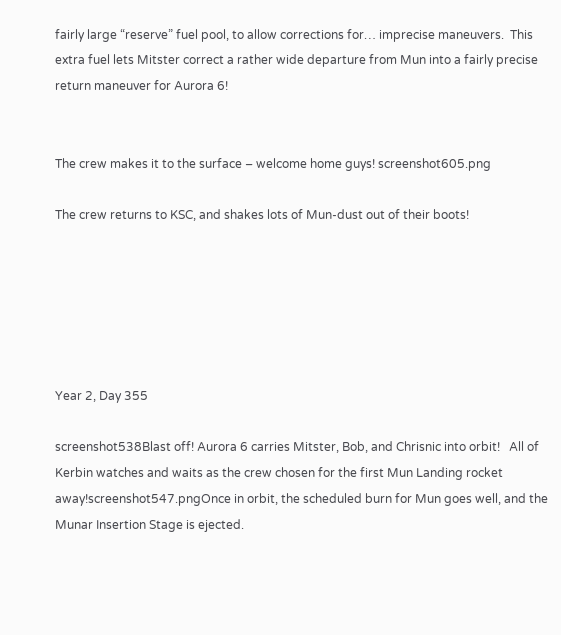fairly large “reserve” fuel pool, to allow corrections for… imprecise maneuvers.  This extra fuel lets Mitster correct a rather wide departure from Mun into a fairly precise return maneuver for Aurora 6!


The crew makes it to the surface – welcome home guys! screenshot605.png

The crew returns to KSC, and shakes lots of Mun-dust out of their boots!






Year 2, Day 355

screenshot538Blast off! Aurora 6 carries Mitster, Bob, and Chrisnic into orbit!   All of Kerbin watches and waits as the crew chosen for the first Mun Landing rocket away!screenshot547.pngOnce in orbit, the scheduled burn for Mun goes well, and the Munar Insertion Stage is ejected.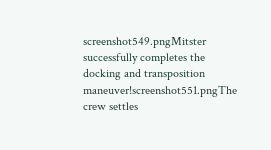screenshot549.pngMitster successfully completes the docking and transposition maneuver!screenshot551.pngThe crew settles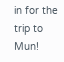in for the trip to Mun!